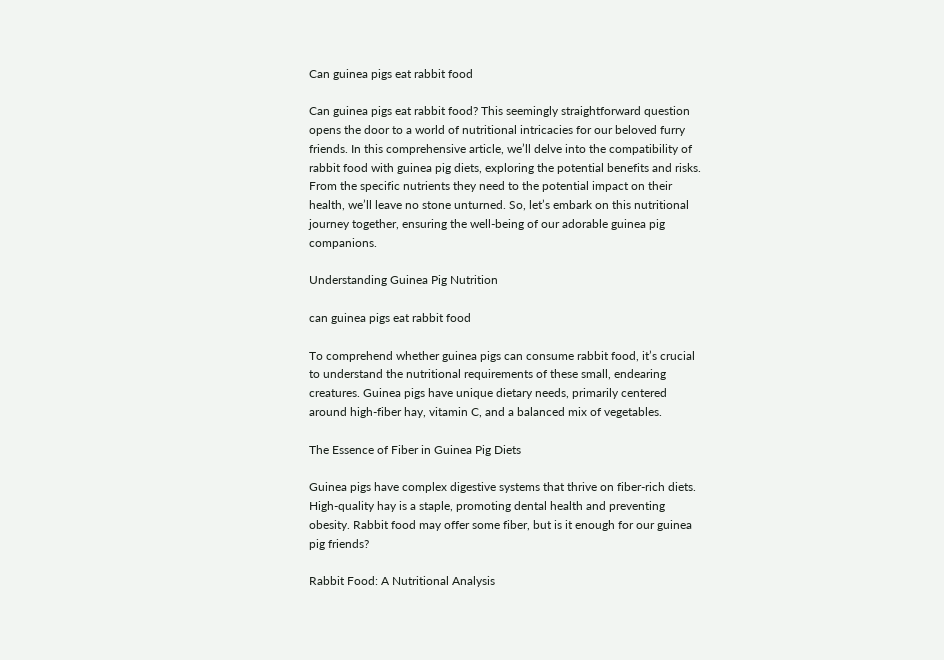Can guinea pigs eat rabbit food

Can guinea pigs eat rabbit food? This seemingly straightforward question opens the door to a world of nutritional intricacies for our beloved furry friends. In this comprehensive article, we’ll delve into the compatibility of rabbit food with guinea pig diets, exploring the potential benefits and risks. From the specific nutrients they need to the potential impact on their health, we’ll leave no stone unturned. So, let’s embark on this nutritional journey together, ensuring the well-being of our adorable guinea pig companions.

Understanding Guinea Pig Nutrition

can guinea pigs eat rabbit food

To comprehend whether guinea pigs can consume rabbit food, it’s crucial to understand the nutritional requirements of these small, endearing creatures. Guinea pigs have unique dietary needs, primarily centered around high-fiber hay, vitamin C, and a balanced mix of vegetables.

The Essence of Fiber in Guinea Pig Diets

Guinea pigs have complex digestive systems that thrive on fiber-rich diets. High-quality hay is a staple, promoting dental health and preventing obesity. Rabbit food may offer some fiber, but is it enough for our guinea pig friends?

Rabbit Food: A Nutritional Analysis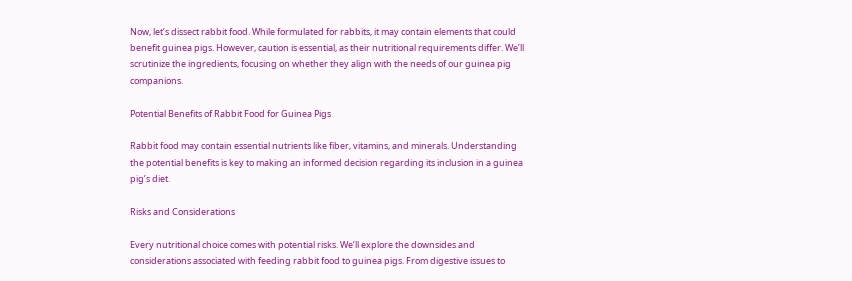Now, let’s dissect rabbit food. While formulated for rabbits, it may contain elements that could benefit guinea pigs. However, caution is essential, as their nutritional requirements differ. We’ll scrutinize the ingredients, focusing on whether they align with the needs of our guinea pig companions.

Potential Benefits of Rabbit Food for Guinea Pigs

Rabbit food may contain essential nutrients like fiber, vitamins, and minerals. Understanding the potential benefits is key to making an informed decision regarding its inclusion in a guinea pig’s diet.

Risks and Considerations

Every nutritional choice comes with potential risks. We’ll explore the downsides and considerations associated with feeding rabbit food to guinea pigs. From digestive issues to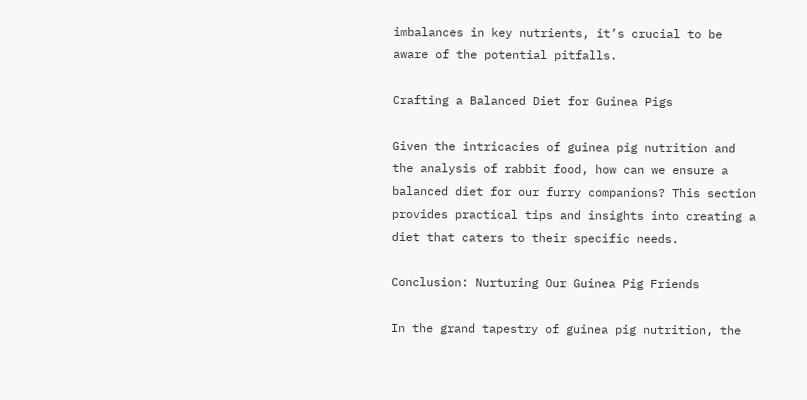imbalances in key nutrients, it’s crucial to be aware of the potential pitfalls.

Crafting a Balanced Diet for Guinea Pigs

Given the intricacies of guinea pig nutrition and the analysis of rabbit food, how can we ensure a balanced diet for our furry companions? This section provides practical tips and insights into creating a diet that caters to their specific needs.

Conclusion: Nurturing Our Guinea Pig Friends

In the grand tapestry of guinea pig nutrition, the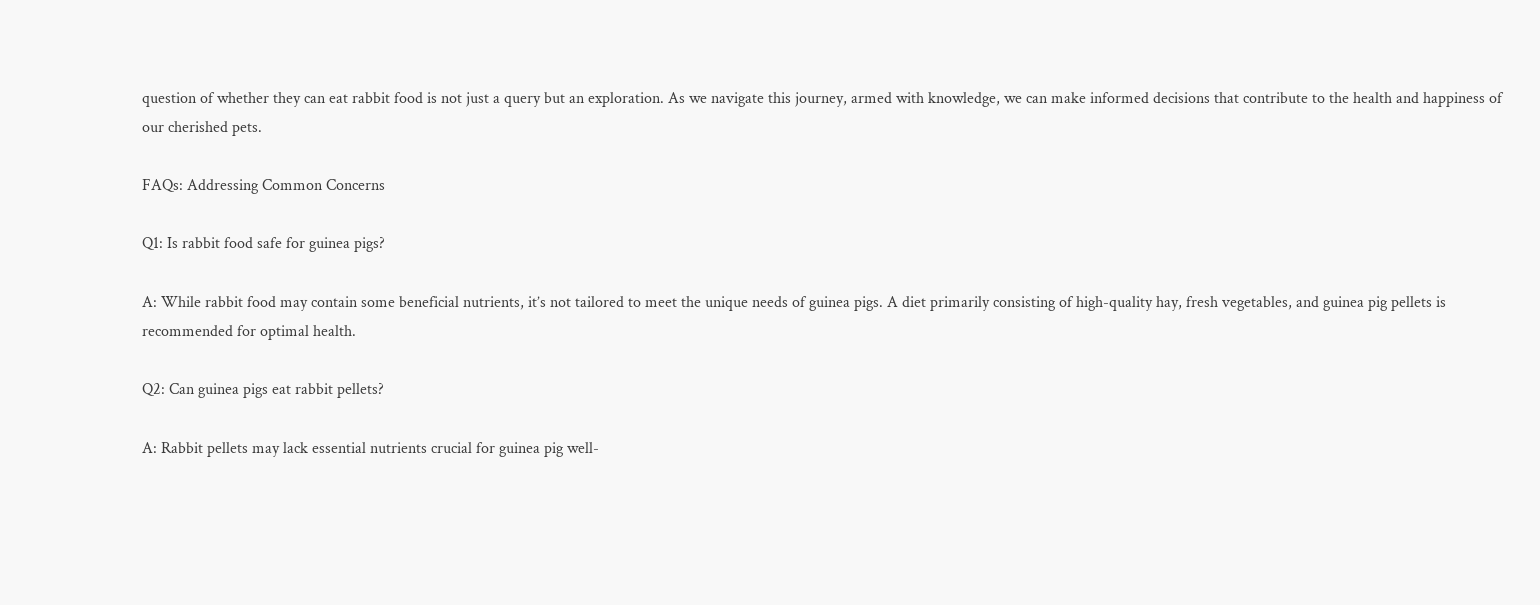question of whether they can eat rabbit food is not just a query but an exploration. As we navigate this journey, armed with knowledge, we can make informed decisions that contribute to the health and happiness of our cherished pets.

FAQs: Addressing Common Concerns

Q1: Is rabbit food safe for guinea pigs?

A: While rabbit food may contain some beneficial nutrients, it’s not tailored to meet the unique needs of guinea pigs. A diet primarily consisting of high-quality hay, fresh vegetables, and guinea pig pellets is recommended for optimal health.

Q2: Can guinea pigs eat rabbit pellets?

A: Rabbit pellets may lack essential nutrients crucial for guinea pig well-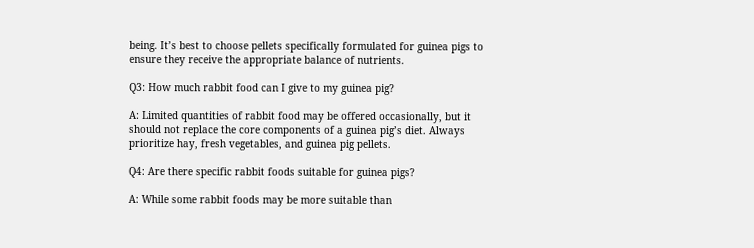being. It’s best to choose pellets specifically formulated for guinea pigs to ensure they receive the appropriate balance of nutrients.

Q3: How much rabbit food can I give to my guinea pig?

A: Limited quantities of rabbit food may be offered occasionally, but it should not replace the core components of a guinea pig’s diet. Always prioritize hay, fresh vegetables, and guinea pig pellets.

Q4: Are there specific rabbit foods suitable for guinea pigs?

A: While some rabbit foods may be more suitable than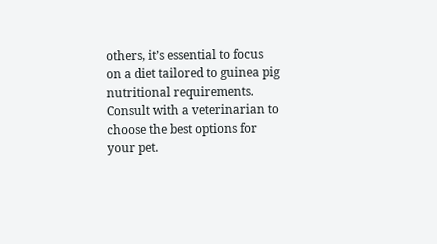others, it’s essential to focus on a diet tailored to guinea pig nutritional requirements. Consult with a veterinarian to choose the best options for your pet.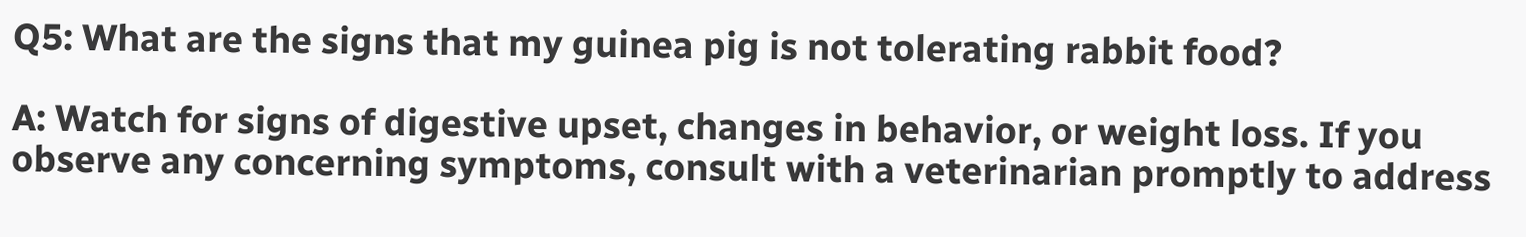Q5: What are the signs that my guinea pig is not tolerating rabbit food?

A: Watch for signs of digestive upset, changes in behavior, or weight loss. If you observe any concerning symptoms, consult with a veterinarian promptly to address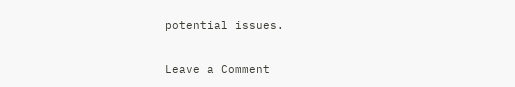potential issues.

Leave a Comment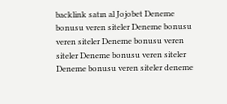backlink satın al Jojobet Deneme bonusu veren siteler Deneme bonusu veren siteler Deneme bonusu veren siteler Deneme bonusu veren siteler Deneme bonusu veren siteler deneme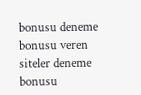bonusu deneme bonusu veren siteler deneme bonusu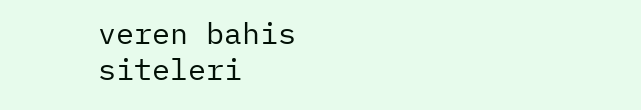veren bahis siteleri